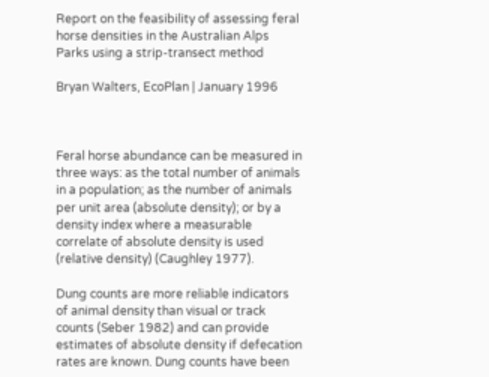Report on the feasibility of assessing feral horse densities in the Australian Alps Parks using a strip-transect method

Bryan Walters, EcoPlan | January 1996



Feral horse abundance can be measured in three ways: as the total number of animals in a population; as the number of animals per unit area (absolute density); or by a density index where a measurable correlate of absolute density is used (relative density) (Caughley 1977).

Dung counts are more reliable indicators of animal density than visual or track counts (Seber 1982) and can provide estimates of absolute density if defecation rates are known. Dung counts have been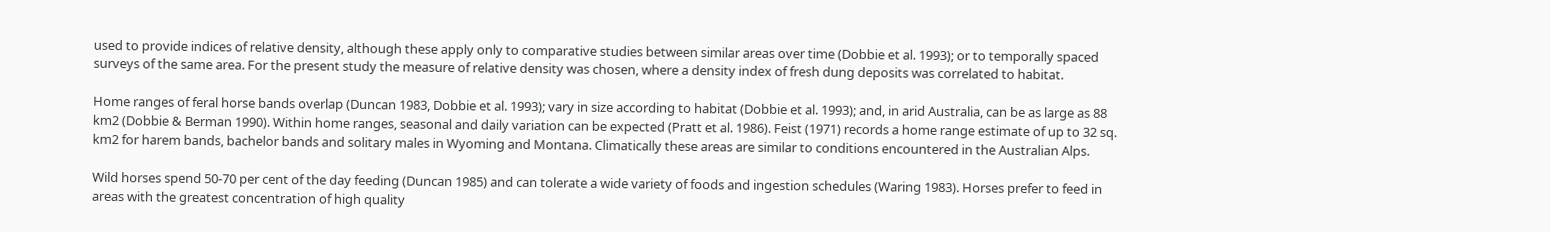used to provide indices of relative density, although these apply only to comparative studies between similar areas over time (Dobbie et al. 1993); or to temporally spaced surveys of the same area. For the present study the measure of relative density was chosen, where a density index of fresh dung deposits was correlated to habitat.

Home ranges of feral horse bands overlap (Duncan 1983, Dobbie et al. 1993); vary in size according to habitat (Dobbie et al. 1993); and, in arid Australia, can be as large as 88 km2 (Dobbie & Berman 1990). Within home ranges, seasonal and daily variation can be expected (Pratt et al. 1986). Feist (1971) records a home range estimate of up to 32 sq. km2 for harem bands, bachelor bands and solitary males in Wyoming and Montana. Climatically these areas are similar to conditions encountered in the Australian Alps.

Wild horses spend 50-70 per cent of the day feeding (Duncan 1985) and can tolerate a wide variety of foods and ingestion schedules (Waring 1983). Horses prefer to feed in areas with the greatest concentration of high quality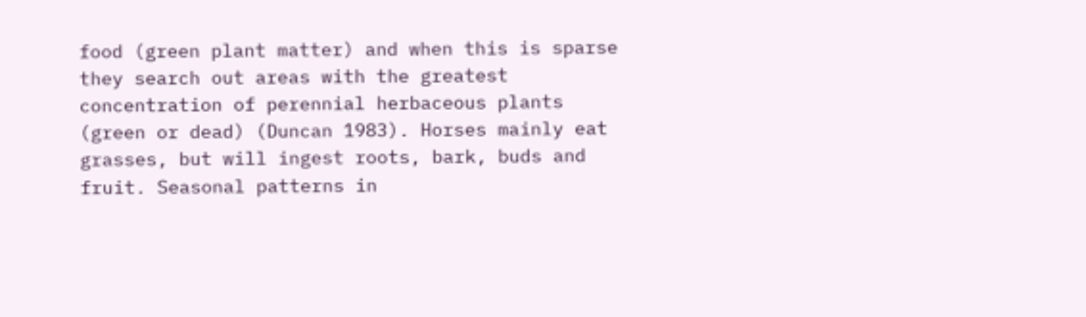food (green plant matter) and when this is sparse they search out areas with the greatest concentration of perennial herbaceous plants (green or dead) (Duncan 1983). Horses mainly eat grasses, but will ingest roots, bark, buds and fruit. Seasonal patterns in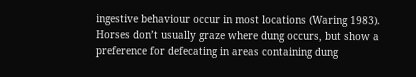ingestive behaviour occur in most locations (Waring 1983). Horses don’t usually graze where dung occurs, but show a preference for defecating in areas containing dung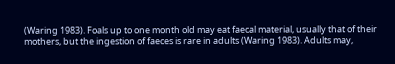(Waring 1983). Foals up to one month old may eat faecal material, usually that of their mothers, but the ingestion of faeces is rare in adults (Waring 1983). Adults may,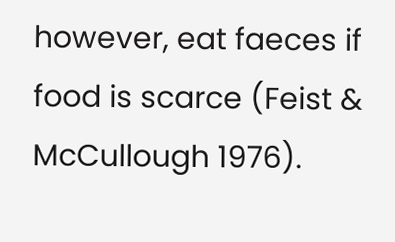however, eat faeces if food is scarce (Feist & McCullough 1976).